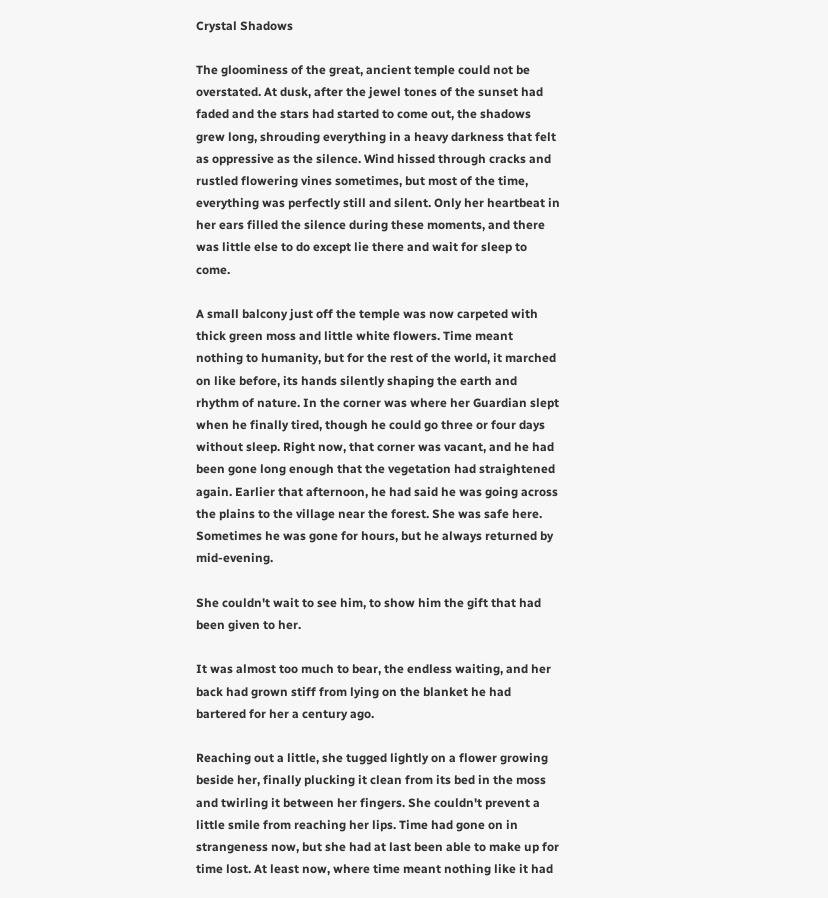Crystal Shadows

The gloominess of the great, ancient temple could not be overstated. At dusk, after the jewel tones of the sunset had faded and the stars had started to come out, the shadows grew long, shrouding everything in a heavy darkness that felt as oppressive as the silence. Wind hissed through cracks and rustled flowering vines sometimes, but most of the time, everything was perfectly still and silent. Only her heartbeat in her ears filled the silence during these moments, and there was little else to do except lie there and wait for sleep to come.

A small balcony just off the temple was now carpeted with thick green moss and little white flowers. Time meant nothing to humanity, but for the rest of the world, it marched on like before, its hands silently shaping the earth and rhythm of nature. In the corner was where her Guardian slept when he finally tired, though he could go three or four days without sleep. Right now, that corner was vacant, and he had been gone long enough that the vegetation had straightened again. Earlier that afternoon, he had said he was going across the plains to the village near the forest. She was safe here. Sometimes he was gone for hours, but he always returned by mid-evening.

She couldn't wait to see him, to show him the gift that had been given to her.

It was almost too much to bear, the endless waiting, and her back had grown stiff from lying on the blanket he had bartered for her a century ago.

Reaching out a little, she tugged lightly on a flower growing beside her, finally plucking it clean from its bed in the moss and twirling it between her fingers. She couldn't prevent a little smile from reaching her lips. Time had gone on in strangeness now, but she had at last been able to make up for time lost. At least now, where time meant nothing like it had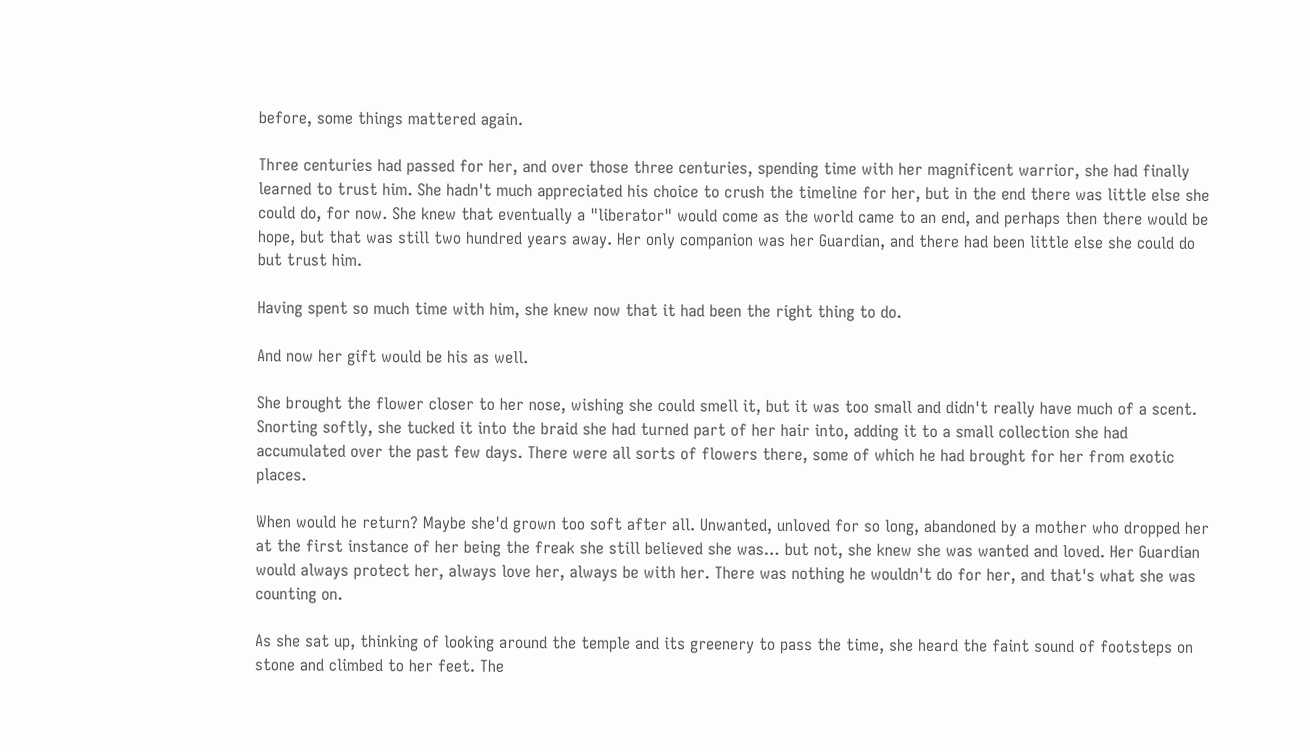before, some things mattered again.

Three centuries had passed for her, and over those three centuries, spending time with her magnificent warrior, she had finally learned to trust him. She hadn't much appreciated his choice to crush the timeline for her, but in the end there was little else she could do, for now. She knew that eventually a "liberator" would come as the world came to an end, and perhaps then there would be hope, but that was still two hundred years away. Her only companion was her Guardian, and there had been little else she could do but trust him.

Having spent so much time with him, she knew now that it had been the right thing to do.

And now her gift would be his as well.

She brought the flower closer to her nose, wishing she could smell it, but it was too small and didn't really have much of a scent. Snorting softly, she tucked it into the braid she had turned part of her hair into, adding it to a small collection she had accumulated over the past few days. There were all sorts of flowers there, some of which he had brought for her from exotic places.

When would he return? Maybe she'd grown too soft after all. Unwanted, unloved for so long, abandoned by a mother who dropped her at the first instance of her being the freak she still believed she was… but not, she knew she was wanted and loved. Her Guardian would always protect her, always love her, always be with her. There was nothing he wouldn't do for her, and that's what she was counting on.

As she sat up, thinking of looking around the temple and its greenery to pass the time, she heard the faint sound of footsteps on stone and climbed to her feet. The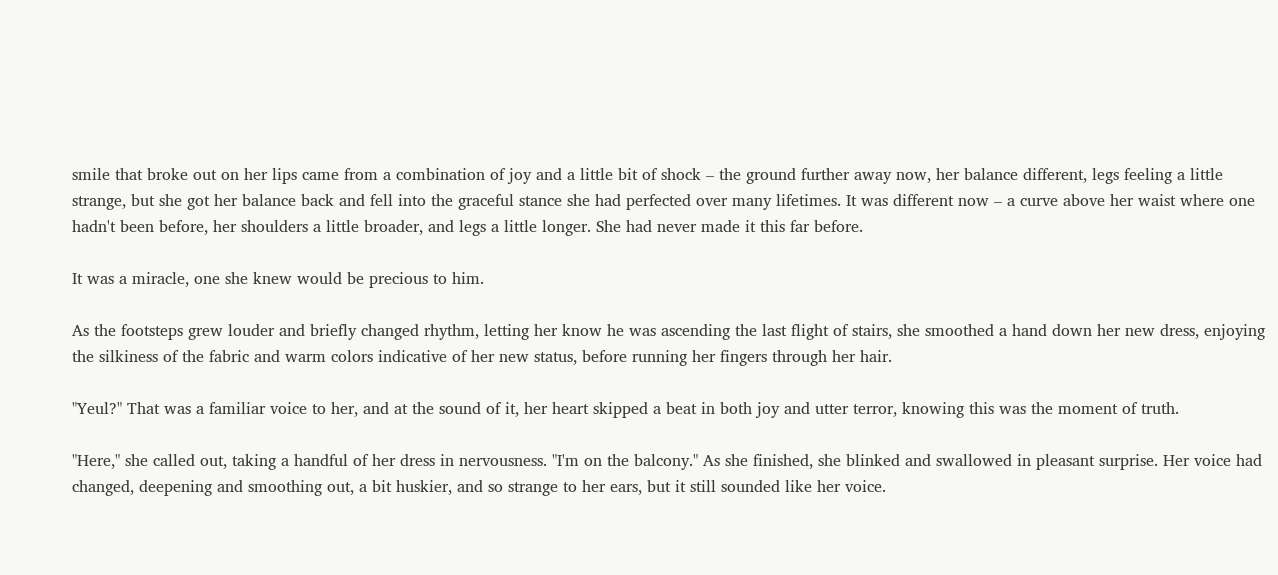smile that broke out on her lips came from a combination of joy and a little bit of shock – the ground further away now, her balance different, legs feeling a little strange, but she got her balance back and fell into the graceful stance she had perfected over many lifetimes. It was different now – a curve above her waist where one hadn't been before, her shoulders a little broader, and legs a little longer. She had never made it this far before.

It was a miracle, one she knew would be precious to him.

As the footsteps grew louder and briefly changed rhythm, letting her know he was ascending the last flight of stairs, she smoothed a hand down her new dress, enjoying the silkiness of the fabric and warm colors indicative of her new status, before running her fingers through her hair.

"Yeul?" That was a familiar voice to her, and at the sound of it, her heart skipped a beat in both joy and utter terror, knowing this was the moment of truth.

"Here," she called out, taking a handful of her dress in nervousness. "I'm on the balcony." As she finished, she blinked and swallowed in pleasant surprise. Her voice had changed, deepening and smoothing out, a bit huskier, and so strange to her ears, but it still sounded like her voice.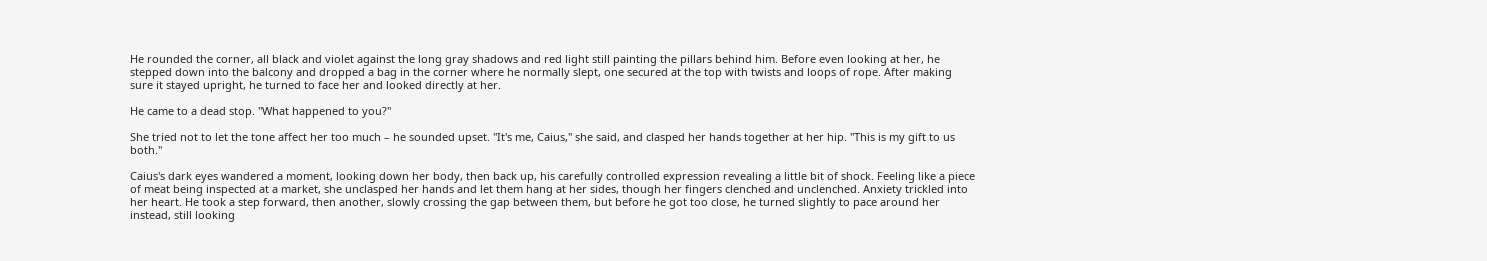He rounded the corner, all black and violet against the long gray shadows and red light still painting the pillars behind him. Before even looking at her, he stepped down into the balcony and dropped a bag in the corner where he normally slept, one secured at the top with twists and loops of rope. After making sure it stayed upright, he turned to face her and looked directly at her.

He came to a dead stop. "What happened to you?"

She tried not to let the tone affect her too much – he sounded upset. "It's me, Caius," she said, and clasped her hands together at her hip. "This is my gift to us both."

Caius's dark eyes wandered a moment, looking down her body, then back up, his carefully controlled expression revealing a little bit of shock. Feeling like a piece of meat being inspected at a market, she unclasped her hands and let them hang at her sides, though her fingers clenched and unclenched. Anxiety trickled into her heart. He took a step forward, then another, slowly crossing the gap between them, but before he got too close, he turned slightly to pace around her instead, still looking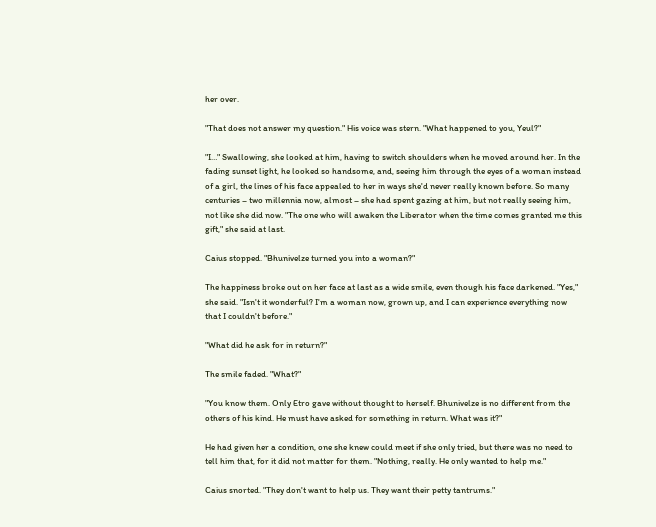her over.

"That does not answer my question." His voice was stern. "What happened to you, Yeul?"

"I…" Swallowing, she looked at him, having to switch shoulders when he moved around her. In the fading sunset light, he looked so handsome, and, seeing him through the eyes of a woman instead of a girl, the lines of his face appealed to her in ways she'd never really known before. So many centuries – two millennia now, almost – she had spent gazing at him, but not really seeing him, not like she did now. "The one who will awaken the Liberator when the time comes granted me this gift," she said at last.

Caius stopped. "Bhunivelze turned you into a woman?"

The happiness broke out on her face at last as a wide smile, even though his face darkened. "Yes," she said. "Isn't it wonderful? I'm a woman now, grown up, and I can experience everything now that I couldn't before."

"What did he ask for in return?"

The smile faded. "What?"

"You know them. Only Etro gave without thought to herself. Bhunivelze is no different from the others of his kind. He must have asked for something in return. What was it?"

He had given her a condition, one she knew could meet if she only tried, but there was no need to tell him that, for it did not matter for them. "Nothing, really. He only wanted to help me."

Caius snorted. "They don't want to help us. They want their petty tantrums."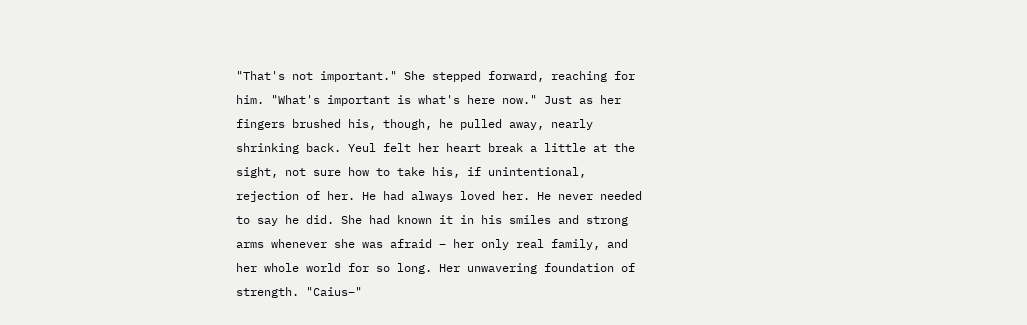"That's not important." She stepped forward, reaching for him. "What's important is what's here now." Just as her fingers brushed his, though, he pulled away, nearly shrinking back. Yeul felt her heart break a little at the sight, not sure how to take his, if unintentional, rejection of her. He had always loved her. He never needed to say he did. She had known it in his smiles and strong arms whenever she was afraid – her only real family, and her whole world for so long. Her unwavering foundation of strength. "Caius–"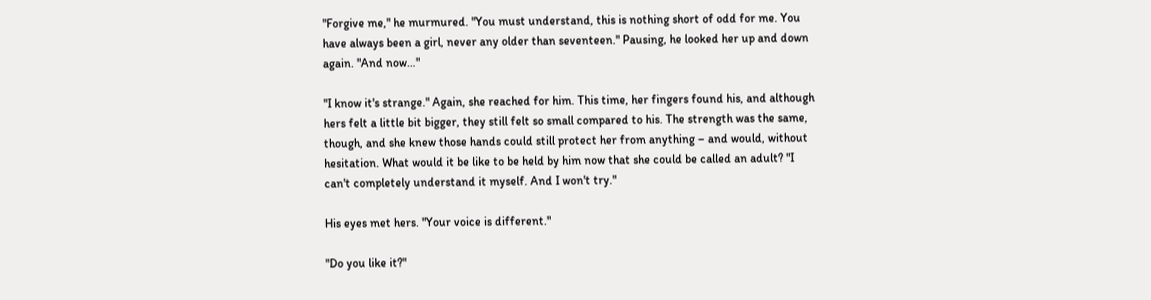"Forgive me," he murmured. "You must understand, this is nothing short of odd for me. You have always been a girl, never any older than seventeen." Pausing, he looked her up and down again. "And now…"

"I know it's strange." Again, she reached for him. This time, her fingers found his, and although hers felt a little bit bigger, they still felt so small compared to his. The strength was the same, though, and she knew those hands could still protect her from anything – and would, without hesitation. What would it be like to be held by him now that she could be called an adult? "I can't completely understand it myself. And I won't try."

His eyes met hers. "Your voice is different."

"Do you like it?"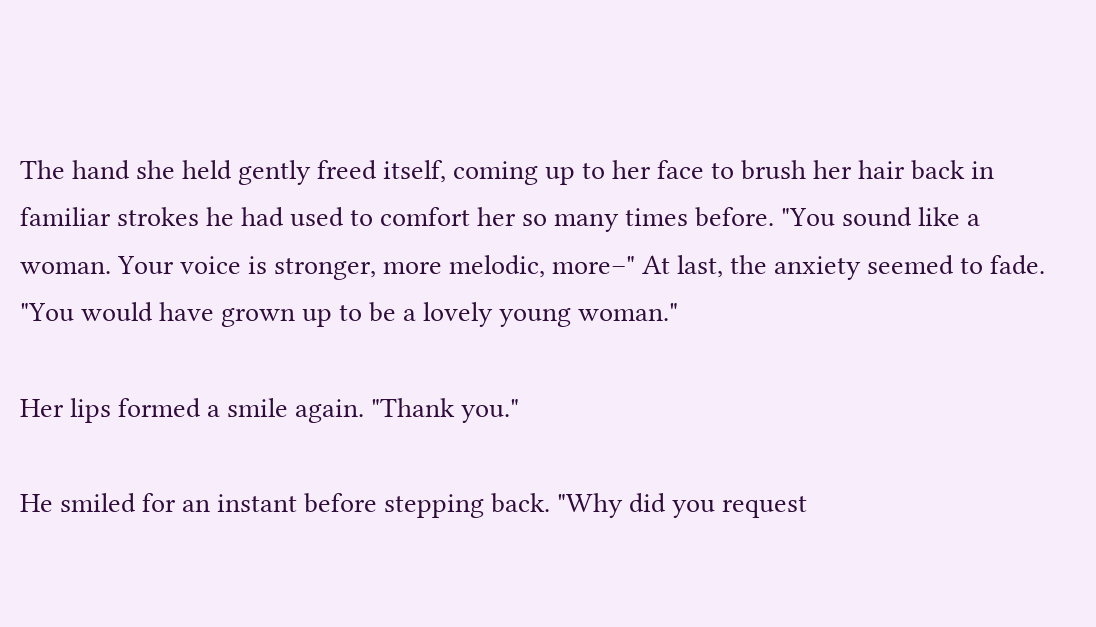The hand she held gently freed itself, coming up to her face to brush her hair back in familiar strokes he had used to comfort her so many times before. "You sound like a woman. Your voice is stronger, more melodic, more–" At last, the anxiety seemed to fade. "You would have grown up to be a lovely young woman."

Her lips formed a smile again. "Thank you."

He smiled for an instant before stepping back. "Why did you request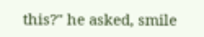this?" he asked, smile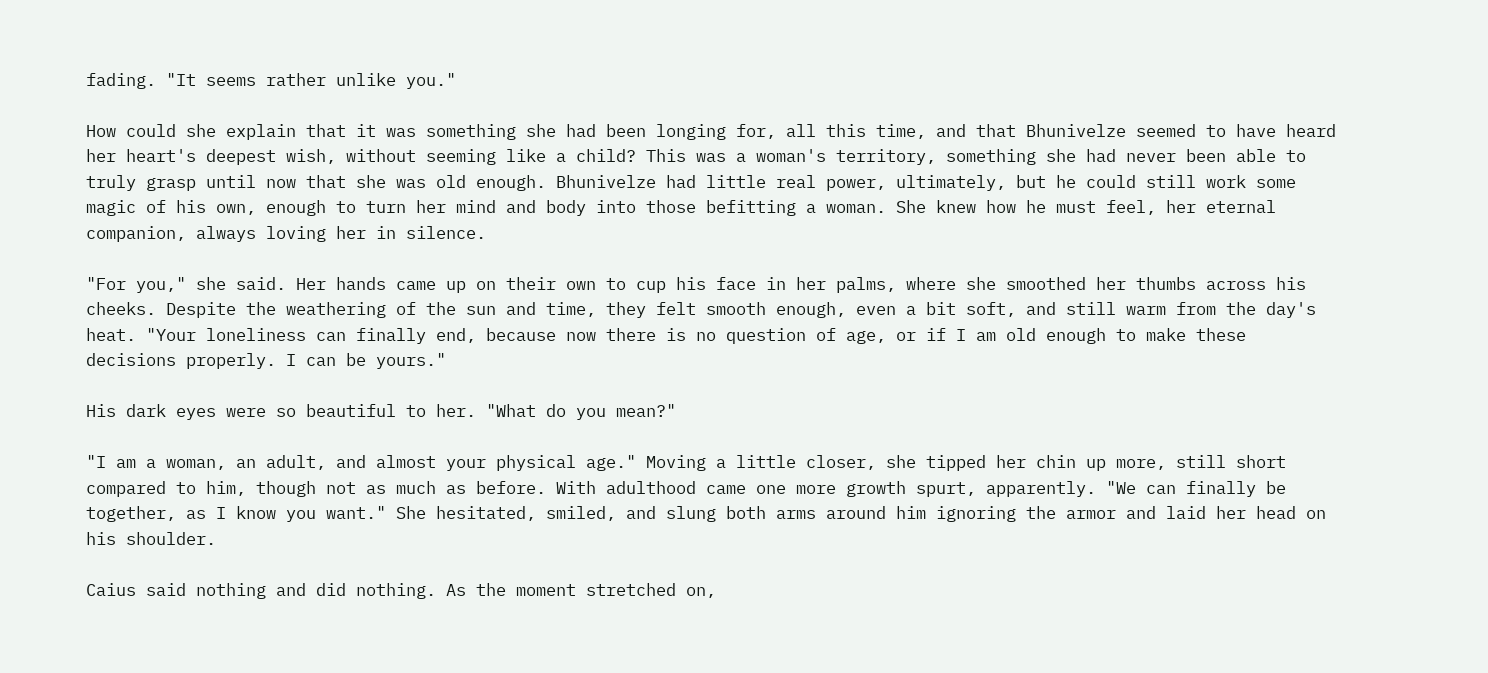fading. "It seems rather unlike you."

How could she explain that it was something she had been longing for, all this time, and that Bhunivelze seemed to have heard her heart's deepest wish, without seeming like a child? This was a woman's territory, something she had never been able to truly grasp until now that she was old enough. Bhunivelze had little real power, ultimately, but he could still work some magic of his own, enough to turn her mind and body into those befitting a woman. She knew how he must feel, her eternal companion, always loving her in silence.

"For you," she said. Her hands came up on their own to cup his face in her palms, where she smoothed her thumbs across his cheeks. Despite the weathering of the sun and time, they felt smooth enough, even a bit soft, and still warm from the day's heat. "Your loneliness can finally end, because now there is no question of age, or if I am old enough to make these decisions properly. I can be yours."

His dark eyes were so beautiful to her. "What do you mean?"

"I am a woman, an adult, and almost your physical age." Moving a little closer, she tipped her chin up more, still short compared to him, though not as much as before. With adulthood came one more growth spurt, apparently. "We can finally be together, as I know you want." She hesitated, smiled, and slung both arms around him ignoring the armor and laid her head on his shoulder.

Caius said nothing and did nothing. As the moment stretched on,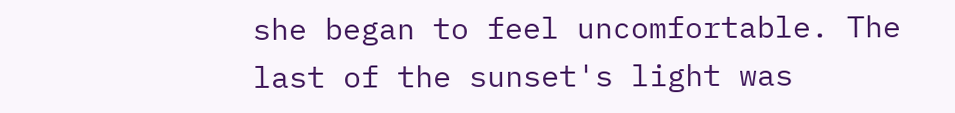she began to feel uncomfortable. The last of the sunset's light was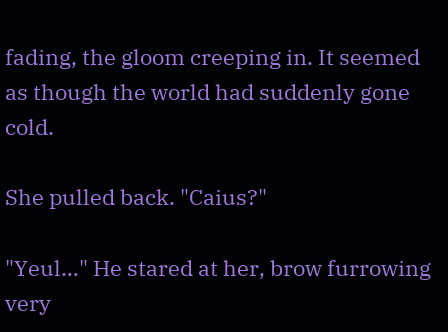fading, the gloom creeping in. It seemed as though the world had suddenly gone cold.

She pulled back. "Caius?"

"Yeul…" He stared at her, brow furrowing very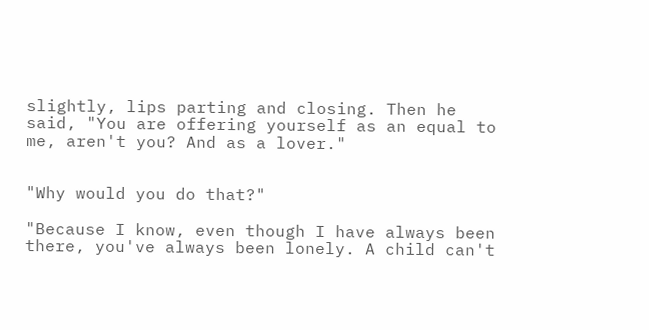slightly, lips parting and closing. Then he said, "You are offering yourself as an equal to me, aren't you? And as a lover."


"Why would you do that?"

"Because I know, even though I have always been there, you've always been lonely. A child can't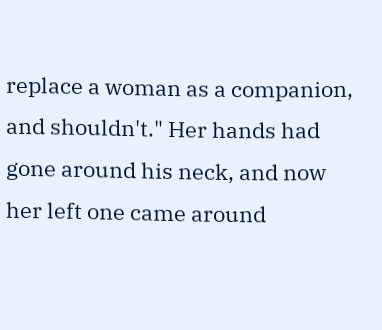replace a woman as a companion, and shouldn't." Her hands had gone around his neck, and now her left one came around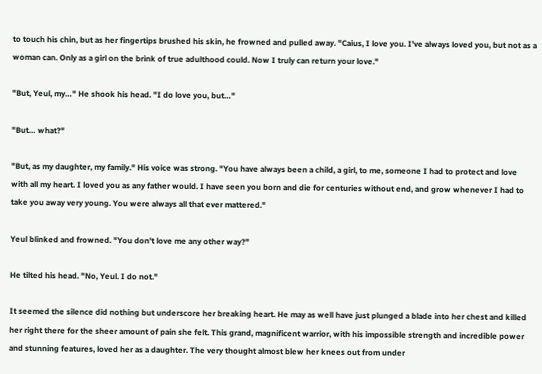to touch his chin, but as her fingertips brushed his skin, he frowned and pulled away. "Caius, I love you. I've always loved you, but not as a woman can. Only as a girl on the brink of true adulthood could. Now I truly can return your love."

"But, Yeul, my…" He shook his head. "I do love you, but…"

"But… what?"

"But, as my daughter, my family." His voice was strong. "You have always been a child, a girl, to me, someone I had to protect and love with all my heart. I loved you as any father would. I have seen you born and die for centuries without end, and grow whenever I had to take you away very young. You were always all that ever mattered."

Yeul blinked and frowned. "You don't love me any other way?"

He tilted his head. "No, Yeul. I do not."

It seemed the silence did nothing but underscore her breaking heart. He may as well have just plunged a blade into her chest and killed her right there for the sheer amount of pain she felt. This grand, magnificent warrior, with his impossible strength and incredible power and stunning features, loved her as a daughter. The very thought almost blew her knees out from under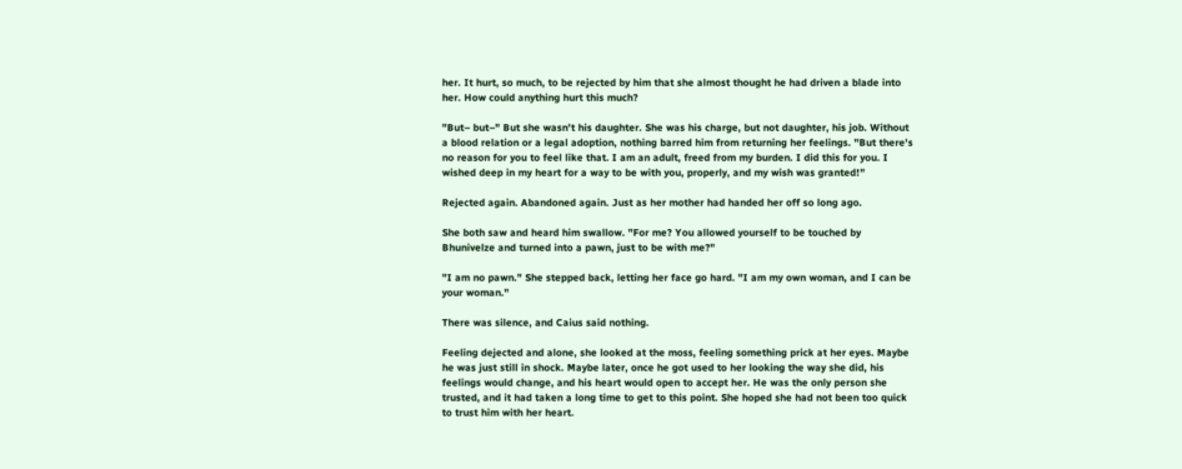her. It hurt, so much, to be rejected by him that she almost thought he had driven a blade into her. How could anything hurt this much?

"But– but–" But she wasn't his daughter. She was his charge, but not daughter, his job. Without a blood relation or a legal adoption, nothing barred him from returning her feelings. "But there's no reason for you to feel like that. I am an adult, freed from my burden. I did this for you. I wished deep in my heart for a way to be with you, properly, and my wish was granted!"

Rejected again. Abandoned again. Just as her mother had handed her off so long ago.

She both saw and heard him swallow. "For me? You allowed yourself to be touched by Bhunivelze and turned into a pawn, just to be with me?"

"I am no pawn." She stepped back, letting her face go hard. "I am my own woman, and I can be your woman."

There was silence, and Caius said nothing.

Feeling dejected and alone, she looked at the moss, feeling something prick at her eyes. Maybe he was just still in shock. Maybe later, once he got used to her looking the way she did, his feelings would change, and his heart would open to accept her. He was the only person she trusted, and it had taken a long time to get to this point. She hoped she had not been too quick to trust him with her heart.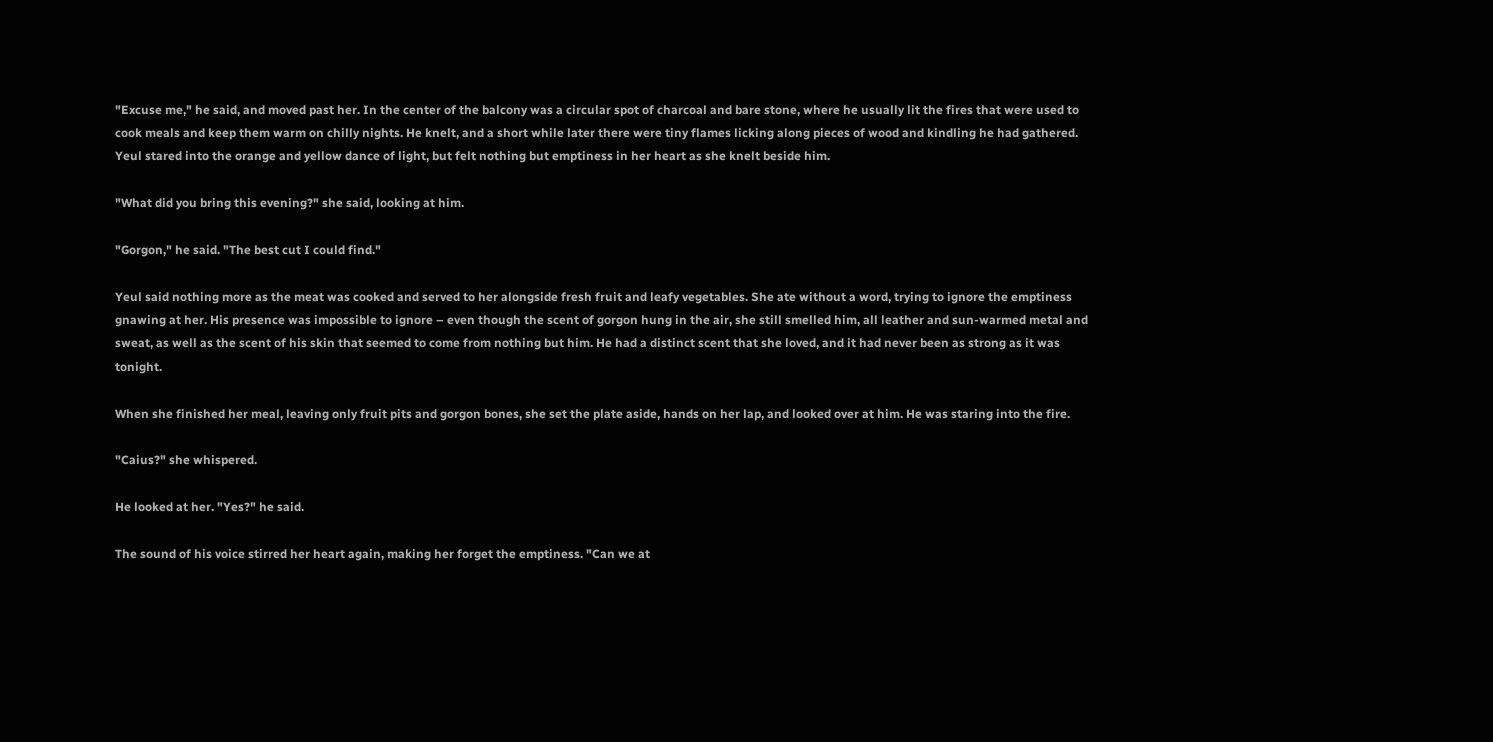"Excuse me," he said, and moved past her. In the center of the balcony was a circular spot of charcoal and bare stone, where he usually lit the fires that were used to cook meals and keep them warm on chilly nights. He knelt, and a short while later there were tiny flames licking along pieces of wood and kindling he had gathered. Yeul stared into the orange and yellow dance of light, but felt nothing but emptiness in her heart as she knelt beside him.

"What did you bring this evening?" she said, looking at him.

"Gorgon," he said. "The best cut I could find."

Yeul said nothing more as the meat was cooked and served to her alongside fresh fruit and leafy vegetables. She ate without a word, trying to ignore the emptiness gnawing at her. His presence was impossible to ignore – even though the scent of gorgon hung in the air, she still smelled him, all leather and sun-warmed metal and sweat, as well as the scent of his skin that seemed to come from nothing but him. He had a distinct scent that she loved, and it had never been as strong as it was tonight.

When she finished her meal, leaving only fruit pits and gorgon bones, she set the plate aside, hands on her lap, and looked over at him. He was staring into the fire.

"Caius?" she whispered.

He looked at her. "Yes?" he said.

The sound of his voice stirred her heart again, making her forget the emptiness. "Can we at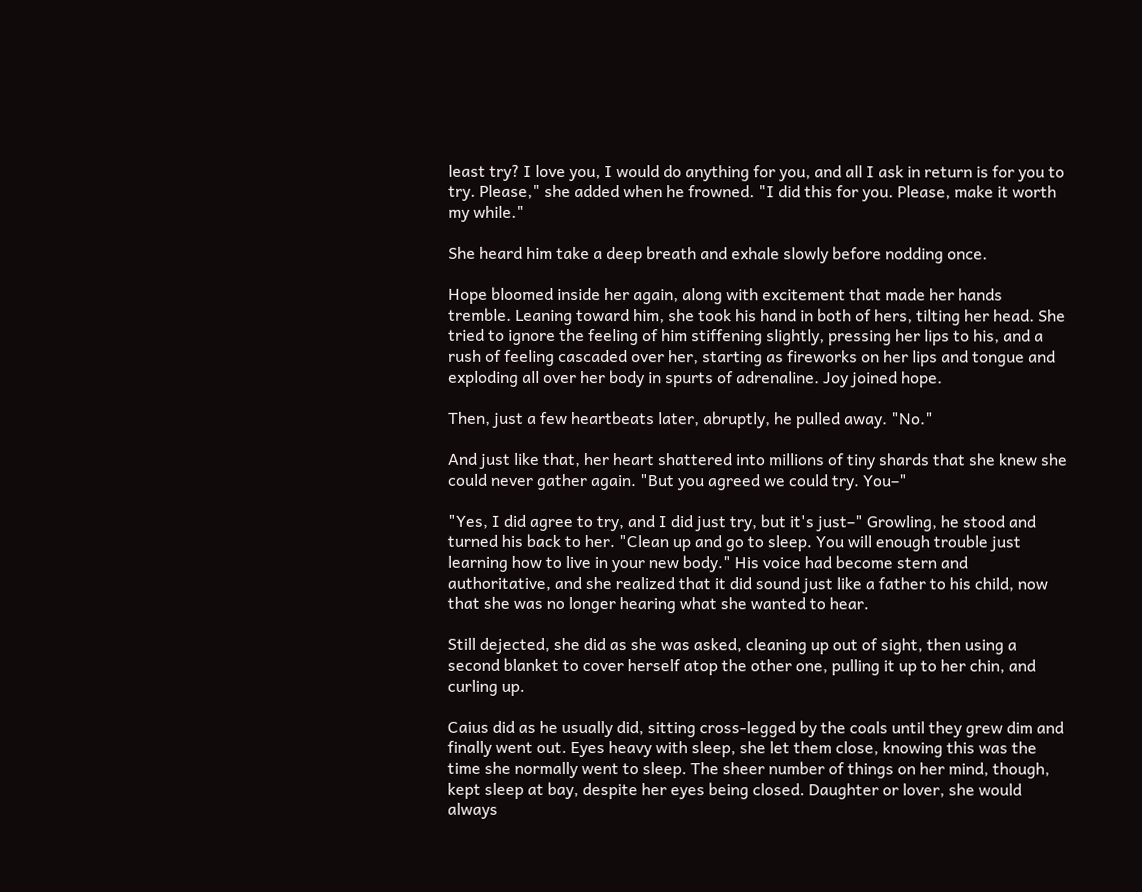least try? I love you, I would do anything for you, and all I ask in return is for you to try. Please," she added when he frowned. "I did this for you. Please, make it worth my while."

She heard him take a deep breath and exhale slowly before nodding once.

Hope bloomed inside her again, along with excitement that made her hands tremble. Leaning toward him, she took his hand in both of hers, tilting her head. She tried to ignore the feeling of him stiffening slightly, pressing her lips to his, and a rush of feeling cascaded over her, starting as fireworks on her lips and tongue and exploding all over her body in spurts of adrenaline. Joy joined hope.

Then, just a few heartbeats later, abruptly, he pulled away. "No."

And just like that, her heart shattered into millions of tiny shards that she knew she could never gather again. "But you agreed we could try. You–"

"Yes, I did agree to try, and I did just try, but it's just–" Growling, he stood and turned his back to her. "Clean up and go to sleep. You will enough trouble just learning how to live in your new body." His voice had become stern and authoritative, and she realized that it did sound just like a father to his child, now that she was no longer hearing what she wanted to hear.

Still dejected, she did as she was asked, cleaning up out of sight, then using a second blanket to cover herself atop the other one, pulling it up to her chin, and curling up.

Caius did as he usually did, sitting cross-legged by the coals until they grew dim and finally went out. Eyes heavy with sleep, she let them close, knowing this was the time she normally went to sleep. The sheer number of things on her mind, though, kept sleep at bay, despite her eyes being closed. Daughter or lover, she would always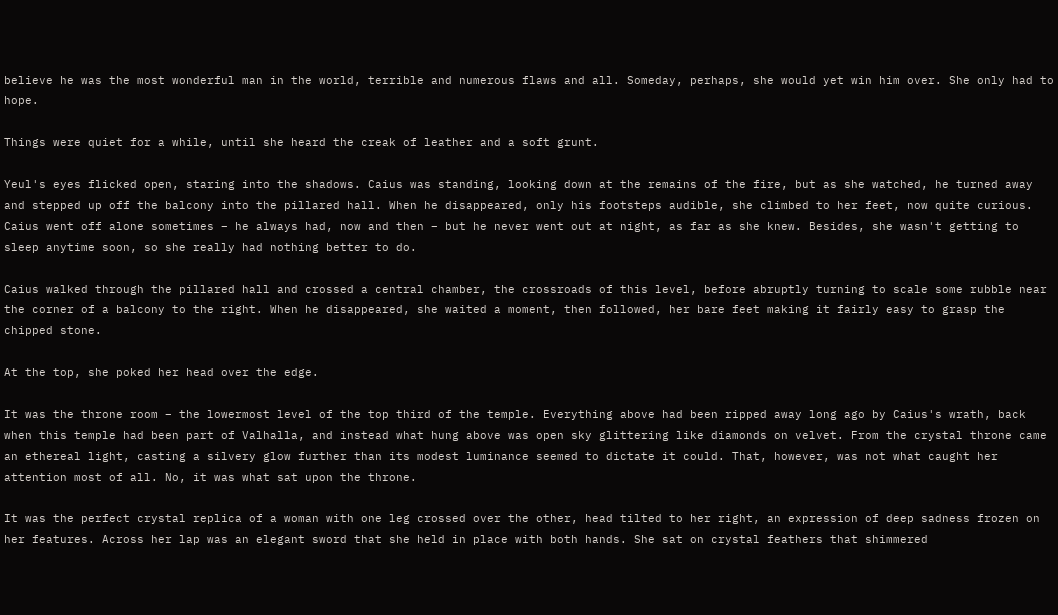believe he was the most wonderful man in the world, terrible and numerous flaws and all. Someday, perhaps, she would yet win him over. She only had to hope.

Things were quiet for a while, until she heard the creak of leather and a soft grunt.

Yeul's eyes flicked open, staring into the shadows. Caius was standing, looking down at the remains of the fire, but as she watched, he turned away and stepped up off the balcony into the pillared hall. When he disappeared, only his footsteps audible, she climbed to her feet, now quite curious. Caius went off alone sometimes – he always had, now and then – but he never went out at night, as far as she knew. Besides, she wasn't getting to sleep anytime soon, so she really had nothing better to do.

Caius walked through the pillared hall and crossed a central chamber, the crossroads of this level, before abruptly turning to scale some rubble near the corner of a balcony to the right. When he disappeared, she waited a moment, then followed, her bare feet making it fairly easy to grasp the chipped stone.

At the top, she poked her head over the edge.

It was the throne room – the lowermost level of the top third of the temple. Everything above had been ripped away long ago by Caius's wrath, back when this temple had been part of Valhalla, and instead what hung above was open sky glittering like diamonds on velvet. From the crystal throne came an ethereal light, casting a silvery glow further than its modest luminance seemed to dictate it could. That, however, was not what caught her attention most of all. No, it was what sat upon the throne.

It was the perfect crystal replica of a woman with one leg crossed over the other, head tilted to her right, an expression of deep sadness frozen on her features. Across her lap was an elegant sword that she held in place with both hands. She sat on crystal feathers that shimmered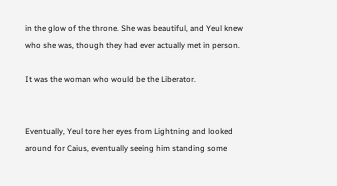in the glow of the throne. She was beautiful, and Yeul knew who she was, though they had ever actually met in person.

It was the woman who would be the Liberator.


Eventually, Yeul tore her eyes from Lightning and looked around for Caius, eventually seeing him standing some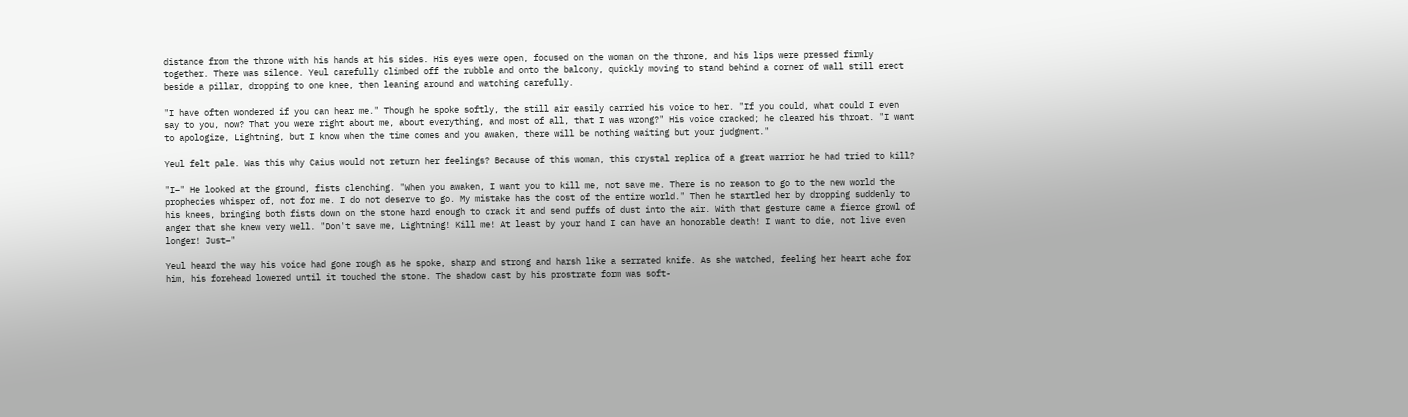distance from the throne with his hands at his sides. His eyes were open, focused on the woman on the throne, and his lips were pressed firmly together. There was silence. Yeul carefully climbed off the rubble and onto the balcony, quickly moving to stand behind a corner of wall still erect beside a pillar, dropping to one knee, then leaning around and watching carefully.

"I have often wondered if you can hear me." Though he spoke softly, the still air easily carried his voice to her. "If you could, what could I even say to you, now? That you were right about me, about everything, and most of all, that I was wrong?" His voice cracked; he cleared his throat. "I want to apologize, Lightning, but I know when the time comes and you awaken, there will be nothing waiting but your judgment."

Yeul felt pale. Was this why Caius would not return her feelings? Because of this woman, this crystal replica of a great warrior he had tried to kill?

"I–" He looked at the ground, fists clenching. "When you awaken, I want you to kill me, not save me. There is no reason to go to the new world the prophecies whisper of, not for me. I do not deserve to go. My mistake has the cost of the entire world." Then he startled her by dropping suddenly to his knees, bringing both fists down on the stone hard enough to crack it and send puffs of dust into the air. With that gesture came a fierce growl of anger that she knew very well. "Don't save me, Lightning! Kill me! At least by your hand I can have an honorable death! I want to die, not live even longer! Just–"

Yeul heard the way his voice had gone rough as he spoke, sharp and strong and harsh like a serrated knife. As she watched, feeling her heart ache for him, his forehead lowered until it touched the stone. The shadow cast by his prostrate form was soft-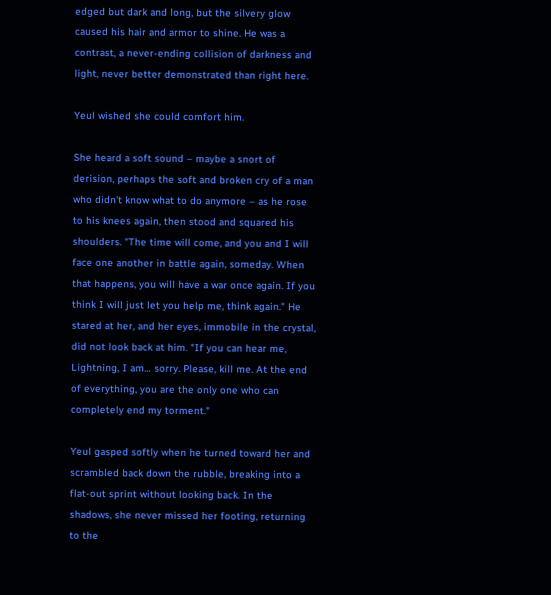edged but dark and long, but the silvery glow caused his hair and armor to shine. He was a contrast, a never-ending collision of darkness and light, never better demonstrated than right here.

Yeul wished she could comfort him.

She heard a soft sound – maybe a snort of derision, perhaps the soft and broken cry of a man who didn't know what to do anymore – as he rose to his knees again, then stood and squared his shoulders. "The time will come, and you and I will face one another in battle again, someday. When that happens, you will have a war once again. If you think I will just let you help me, think again." He stared at her, and her eyes, immobile in the crystal, did not look back at him. "If you can hear me, Lightning, I am… sorry. Please, kill me. At the end of everything, you are the only one who can completely end my torment."

Yeul gasped softly when he turned toward her and scrambled back down the rubble, breaking into a flat-out sprint without looking back. In the shadows, she never missed her footing, returning to the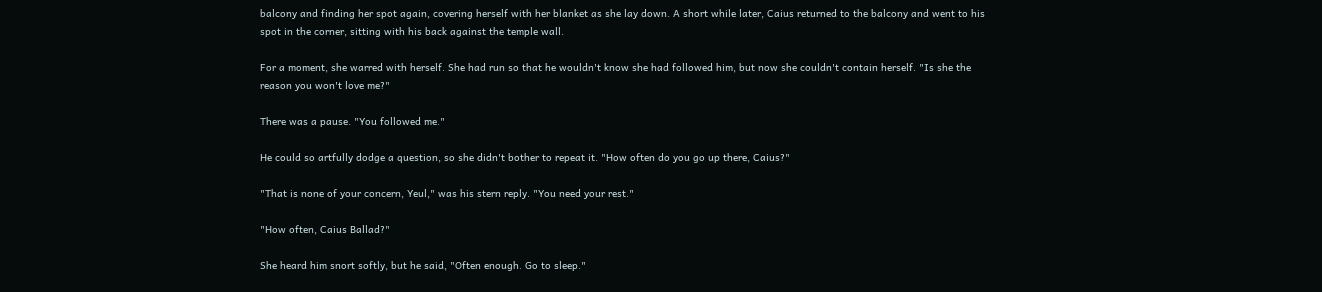balcony and finding her spot again, covering herself with her blanket as she lay down. A short while later, Caius returned to the balcony and went to his spot in the corner, sitting with his back against the temple wall.

For a moment, she warred with herself. She had run so that he wouldn't know she had followed him, but now she couldn't contain herself. "Is she the reason you won't love me?"

There was a pause. "You followed me."

He could so artfully dodge a question, so she didn't bother to repeat it. "How often do you go up there, Caius?"

"That is none of your concern, Yeul," was his stern reply. "You need your rest."

"How often, Caius Ballad?"

She heard him snort softly, but he said, "Often enough. Go to sleep."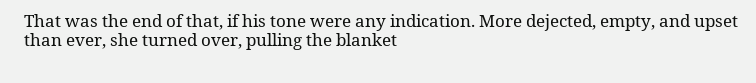That was the end of that, if his tone were any indication. More dejected, empty, and upset than ever, she turned over, pulling the blanket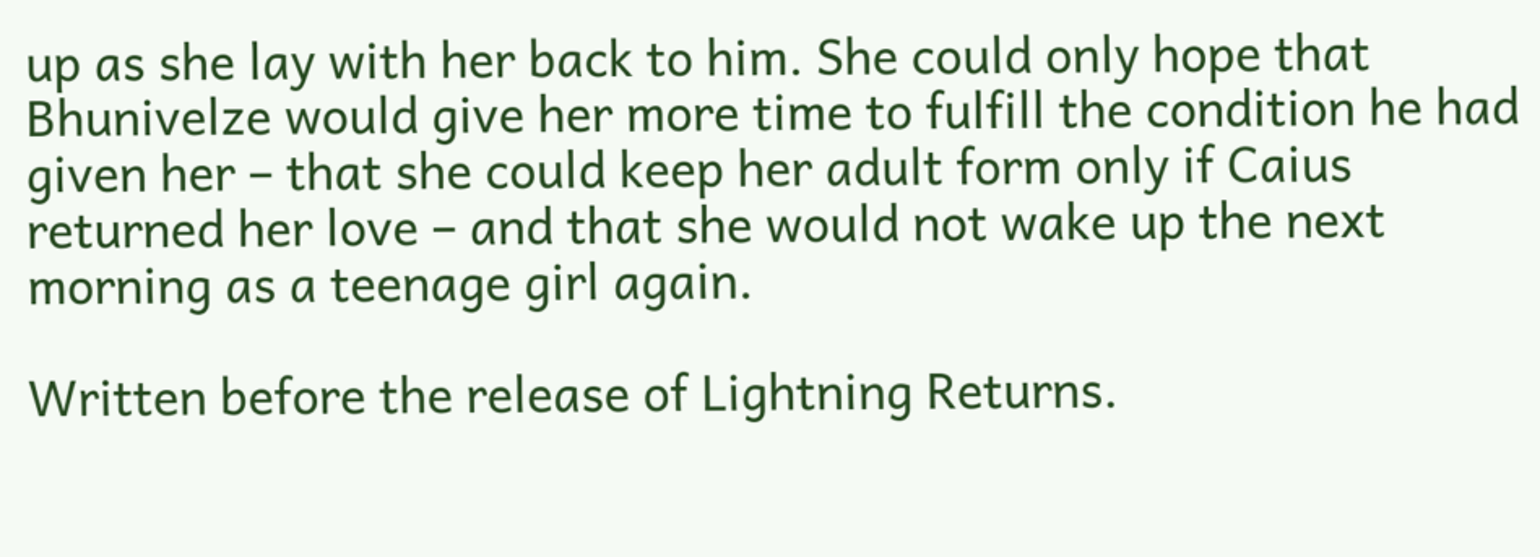up as she lay with her back to him. She could only hope that Bhunivelze would give her more time to fulfill the condition he had given her – that she could keep her adult form only if Caius returned her love – and that she would not wake up the next morning as a teenage girl again.

Written before the release of Lightning Returns.